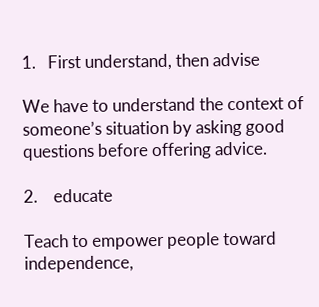1.   First understand, then advise

We have to understand the context of someone’s situation by asking good questions before offering advice.

2.    educate

Teach to empower people toward independence,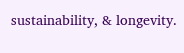sustainability, & longevity.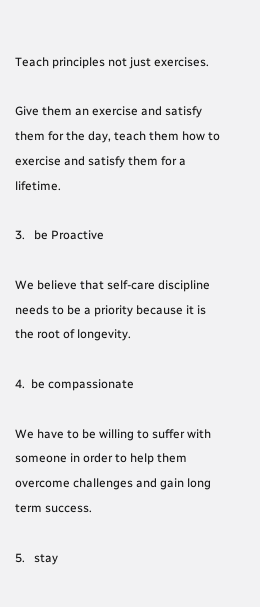Teach principles not just exercises.

Give them an exercise and satisfy them for the day, teach them how to exercise and satisfy them for a lifetime.

3.   be Proactive

We believe that self-care discipline needs to be a priority because it is the root of longevity.

4.  be compassionate

We have to be willing to suffer with someone in order to help them overcome challenges and gain long term success.

5.   stay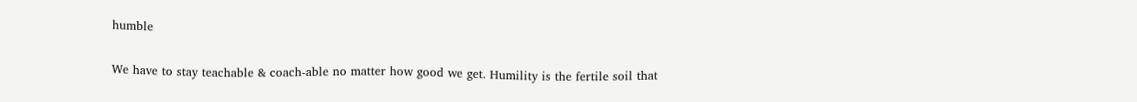humble

We have to stay teachable & coach-able no matter how good we get. Humility is the fertile soil that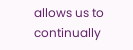allows us to continually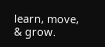learn, move, & grow.